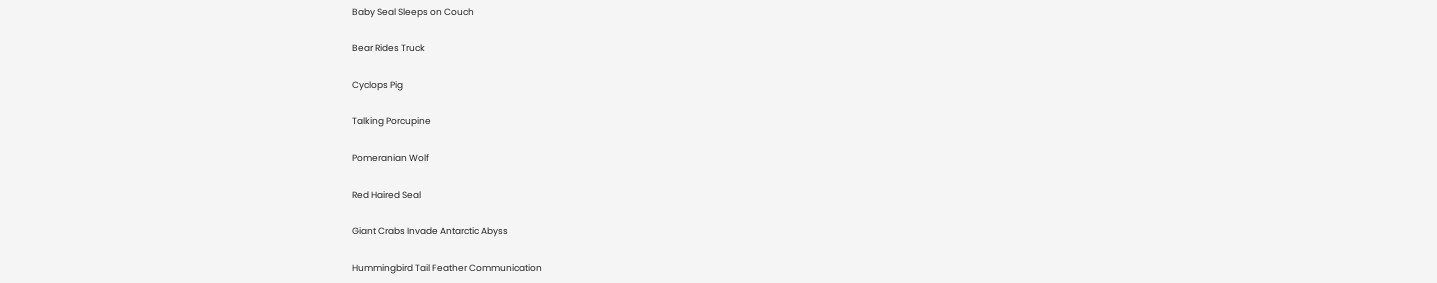Baby Seal Sleeps on Couch

Bear Rides Truck

Cyclops Pig

Talking Porcupine

Pomeranian Wolf

Red Haired Seal

Giant Crabs Invade Antarctic Abyss

Hummingbird Tail Feather Communication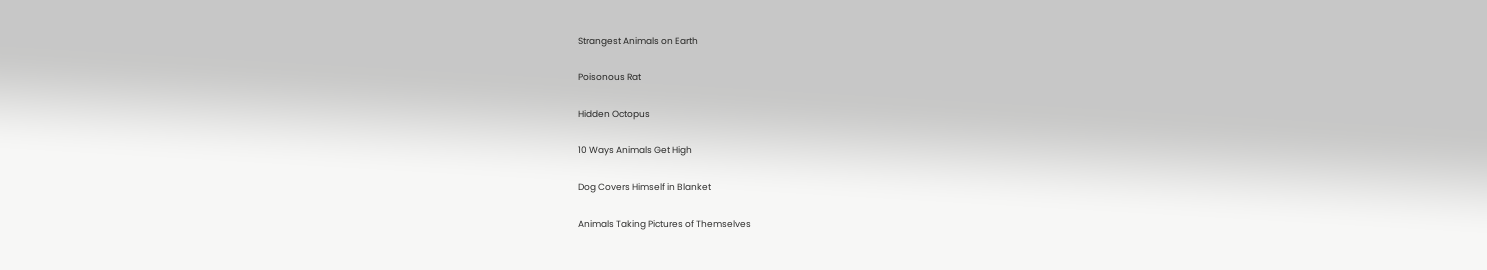Strangest Animals on Earth

Poisonous Rat

Hidden Octopus

10 Ways Animals Get High

Dog Covers Himself in Blanket

Animals Taking Pictures of Themselves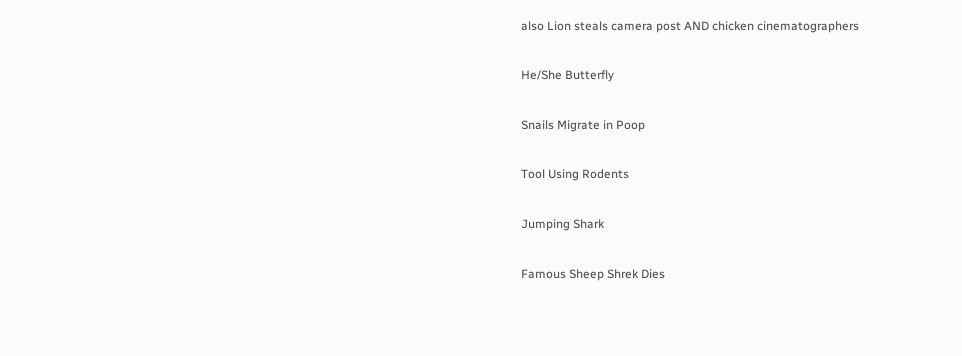also Lion steals camera post AND chicken cinematographers

He/She Butterfly

Snails Migrate in Poop

Tool Using Rodents

Jumping Shark

Famous Sheep Shrek Dies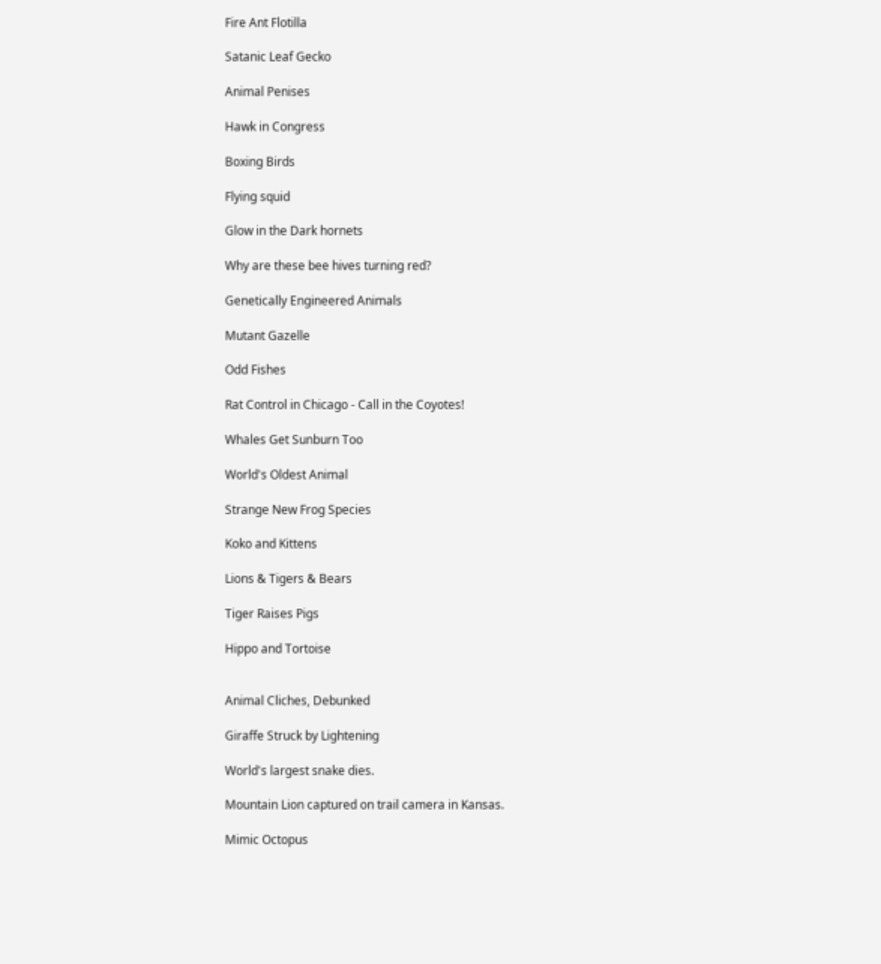Fire Ant Flotilla

Satanic Leaf Gecko

Animal Penises

Hawk in Congress

Boxing Birds

Flying squid

Glow in the Dark hornets

Why are these bee hives turning red?

Genetically Engineered Animals

Mutant Gazelle

Odd Fishes

Rat Control in Chicago - Call in the Coyotes!

Whales Get Sunburn Too

World's Oldest Animal

Strange New Frog Species

Koko and Kittens

Lions & Tigers & Bears

Tiger Raises Pigs

Hippo and Tortoise


Animal Cliches, Debunked

Giraffe Struck by Lightening

World's largest snake dies.

Mountain Lion captured on trail camera in Kansas.

Mimic Octopus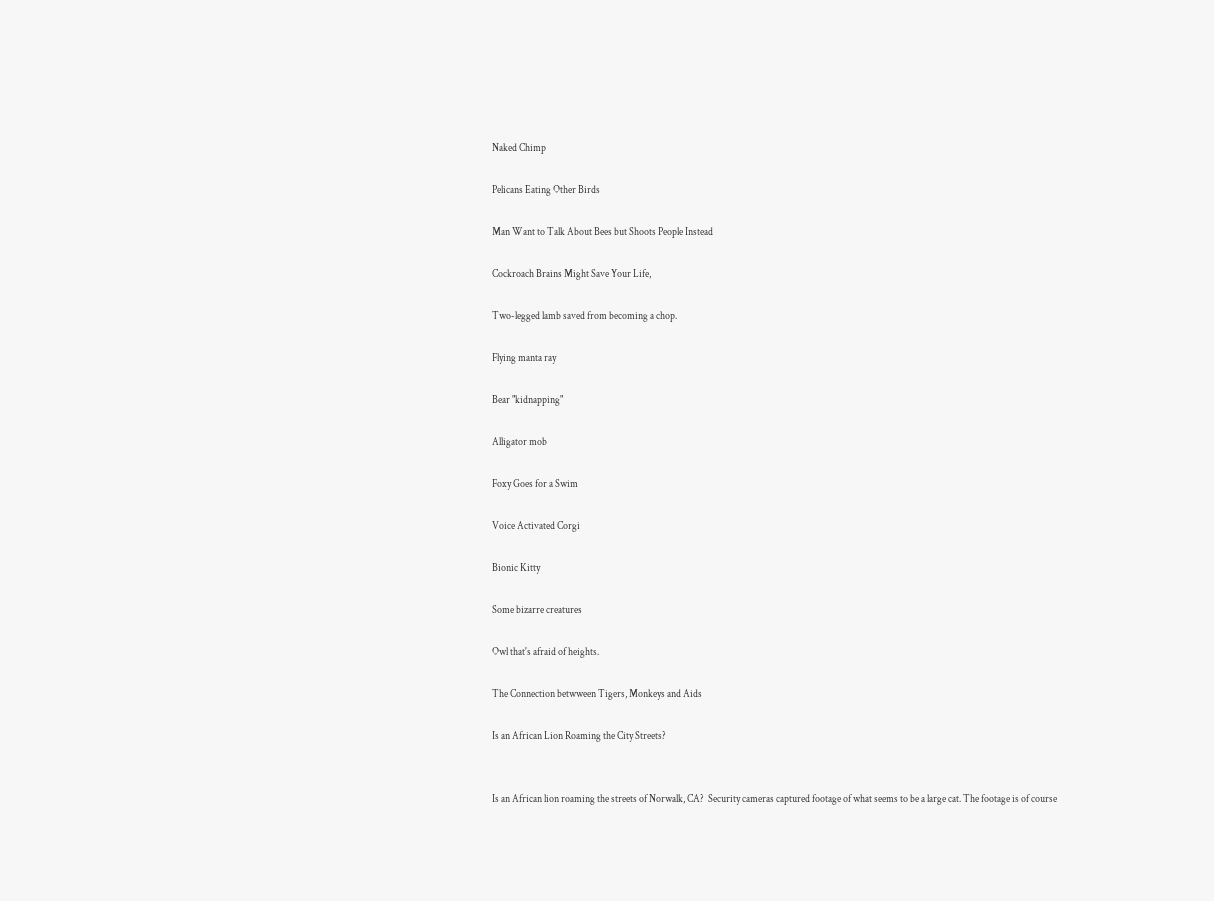Naked Chimp

Pelicans Eating Other Birds

Man Want to Talk About Bees but Shoots People Instead

Cockroach Brains Might Save Your Life,

Two-legged lamb saved from becoming a chop.

Flying manta ray

Bear "kidnapping"

Alligator mob

Foxy Goes for a Swim

Voice Activated Corgi

Bionic Kitty

Some bizarre creatures

Owl that's afraid of heights.

The Connection betwween Tigers, Monkeys and Aids

Is an African Lion Roaming the City Streets?


Is an African lion roaming the streets of Norwalk, CA?  Security cameras captured footage of what seems to be a large cat. The footage is of course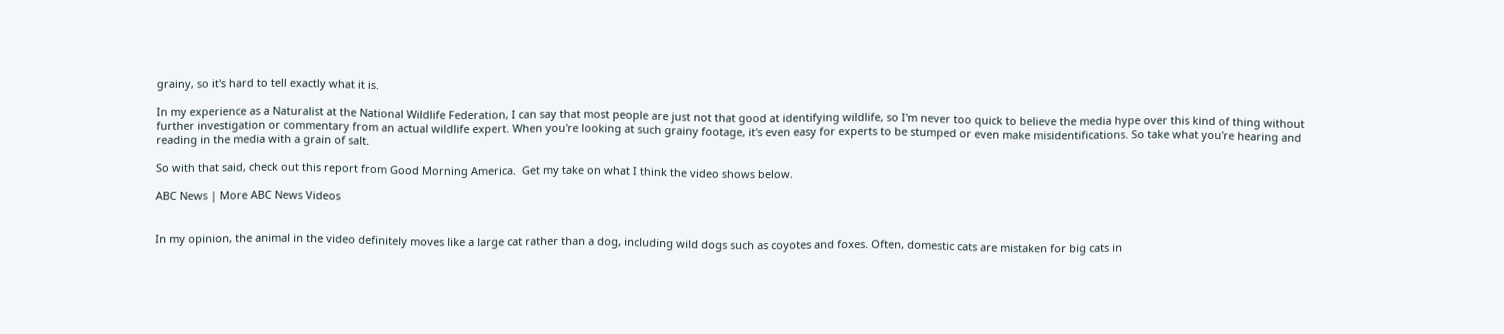grainy, so it's hard to tell exactly what it is.

In my experience as a Naturalist at the National Wildlife Federation, I can say that most people are just not that good at identifying wildlife, so I'm never too quick to believe the media hype over this kind of thing without further investigation or commentary from an actual wildlife expert. When you're looking at such grainy footage, it's even easy for experts to be stumped or even make misidentifications. So take what you're hearing and reading in the media with a grain of salt.

So with that said, check out this report from Good Morning America.  Get my take on what I think the video shows below.

ABC News | More ABC News Videos


In my opinion, the animal in the video definitely moves like a large cat rather than a dog, including wild dogs such as coyotes and foxes. Often, domestic cats are mistaken for big cats in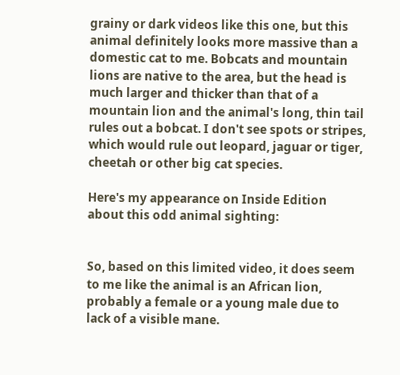grainy or dark videos like this one, but this animal definitely looks more massive than a domestic cat to me. Bobcats and mountain lions are native to the area, but the head is much larger and thicker than that of a mountain lion and the animal's long, thin tail rules out a bobcat. I don't see spots or stripes, which would rule out leopard, jaguar or tiger, cheetah or other big cat species.

Here's my appearance on Inside Edition about this odd animal sighting:


So, based on this limited video, it does seem to me like the animal is an African lion, probably a female or a young male due to lack of a visible mane.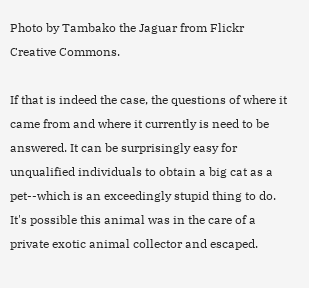Photo by Tambako the Jaguar from Flickr Creative Commons.

If that is indeed the case, the questions of where it came from and where it currently is need to be answered. It can be surprisingly easy for unqualified individuals to obtain a big cat as a pet--which is an exceedingly stupid thing to do. It's possible this animal was in the care of a private exotic animal collector and escaped.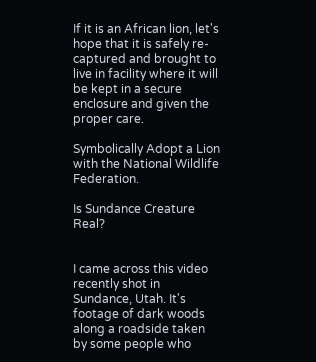If it is an African lion, let's hope that it is safely re-captured and brought to live in facility where it will be kept in a secure enclosure and given the proper care.

Symbolically Adopt a Lion with the National Wildlife Federation.

Is Sundance Creature Real?


I came across this video recently shot in Sundance, Utah. It's footage of dark woods along a roadside taken by some people who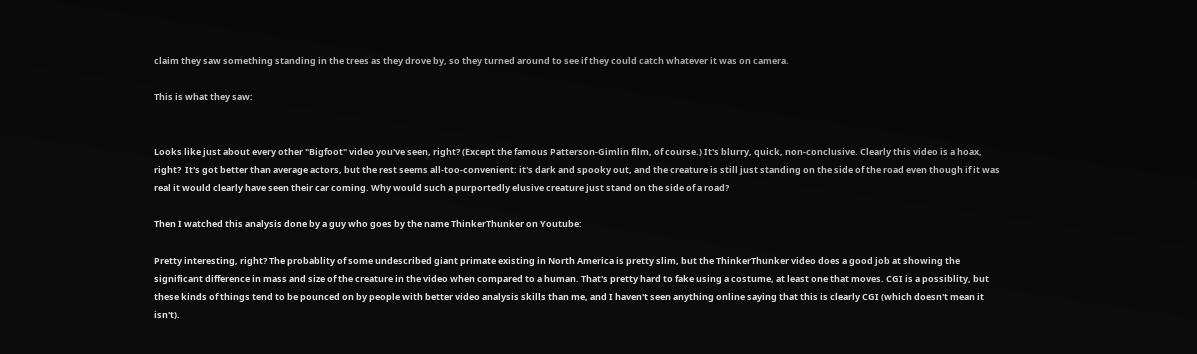claim they saw something standing in the trees as they drove by, so they turned around to see if they could catch whatever it was on camera.

This is what they saw:


Looks like just about every other "Bigfoot" video you've seen, right? (Except the famous Patterson-Gimlin film, of course.) It's blurry, quick, non-conclusive. Clearly this video is a hoax, right?  It's got better than average actors, but the rest seems all-too-convenient: it's dark and spooky out, and the creature is still just standing on the side of the road even though if it was real it would clearly have seen their car coming. Why would such a purportedly elusive creature just stand on the side of a road?

Then I watched this analysis done by a guy who goes by the name ThinkerThunker on Youtube:

Pretty interesting, right? The probablity of some undescribed giant primate existing in North America is pretty slim, but the ThinkerThunker video does a good job at showing the significant difference in mass and size of the creature in the video when compared to a human. That's pretty hard to fake using a costume, at least one that moves. CGI is a possiblity, but these kinds of things tend to be pounced on by people with better video analysis skills than me, and I haven't seen anything online saying that this is clearly CGI (which doesn't mean it isn't).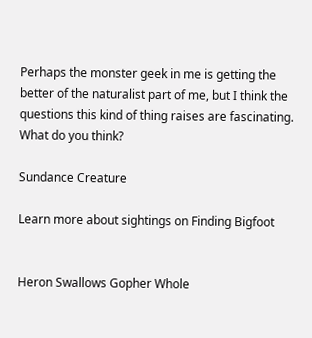Perhaps the monster geek in me is getting the better of the naturalist part of me, but I think the questions this kind of thing raises are fascinating. What do you think?

Sundance Creature

Learn more about sightings on Finding Bigfoot


Heron Swallows Gopher Whole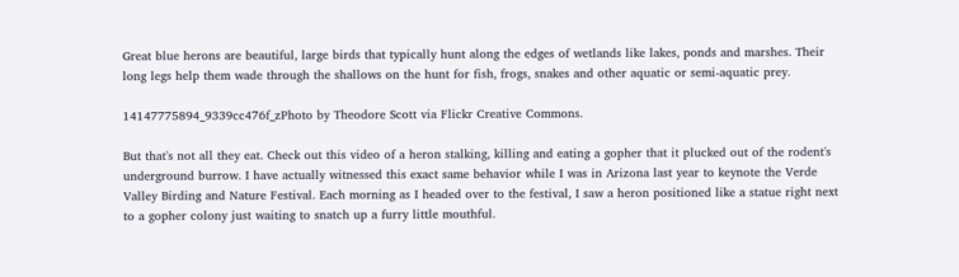Great blue herons are beautiful, large birds that typically hunt along the edges of wetlands like lakes, ponds and marshes. Their long legs help them wade through the shallows on the hunt for fish, frogs, snakes and other aquatic or semi-aquatic prey.

14147775894_9339cc476f_zPhoto by Theodore Scott via Flickr Creative Commons.

But that's not all they eat. Check out this video of a heron stalking, killing and eating a gopher that it plucked out of the rodent's underground burrow. I have actually witnessed this exact same behavior while I was in Arizona last year to keynote the Verde Valley Birding and Nature Festival. Each morning as I headed over to the festival, I saw a heron positioned like a statue right next to a gopher colony just waiting to snatch up a furry little mouthful.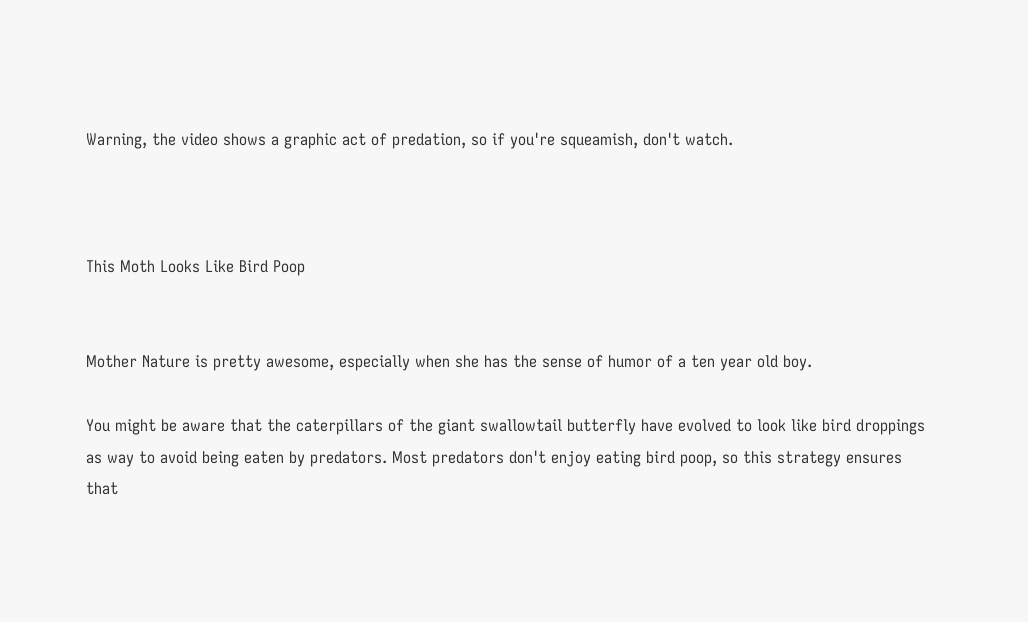Warning, the video shows a graphic act of predation, so if you're squeamish, don't watch.



This Moth Looks Like Bird Poop


Mother Nature is pretty awesome, especially when she has the sense of humor of a ten year old boy.

You might be aware that the caterpillars of the giant swallowtail butterfly have evolved to look like bird droppings as way to avoid being eaten by predators. Most predators don't enjoy eating bird poop, so this strategy ensures that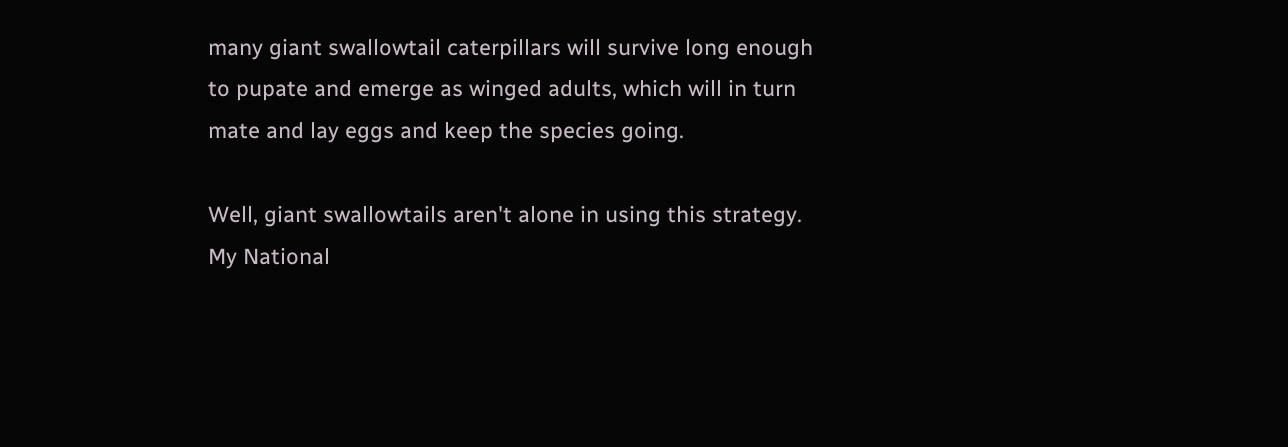many giant swallowtail caterpillars will survive long enough to pupate and emerge as winged adults, which will in turn mate and lay eggs and keep the species going.

Well, giant swallowtails aren't alone in using this strategy. My National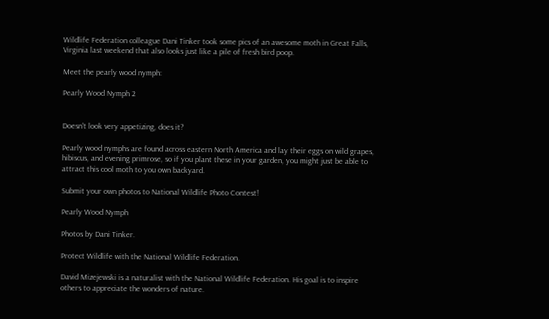Wildlife Federation colleague Dani Tinker took some pics of an awesome moth in Great Falls, Virginia last weekend that also looks just like a pile of fresh bird poop.

Meet the pearly wood nymph:

Pearly Wood Nymph 2


Doesn't look very appetizing, does it?

Pearly wood nymphs are found across eastern North America and lay their eggs on wild grapes, hibiscus, and evening primrose, so if you plant these in your garden, you might just be able to attract this cool moth to you own backyard.

Submit your own photos to National Wildlife Photo Contest!

Pearly Wood Nymph

Photos by Dani Tinker.

Protect Wildlife with the National Wildlife Federation.

David Mizejewski is a naturalist with the National Wildlife Federation. His goal is to inspire others to appreciate the wonders of nature.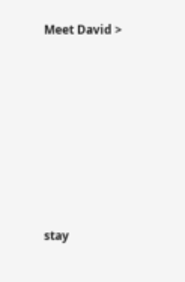Meet David >







stay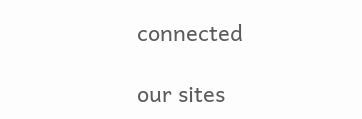connected

our sites